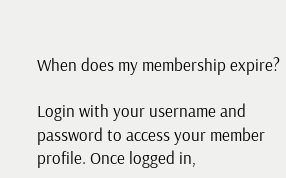When does my membership expire?

Login with your username and password to access your member profile. Once logged in,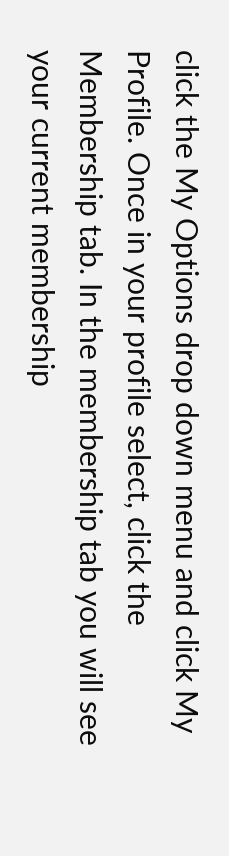click the My Options drop down menu and click My Profile. Once in your profile select, click the Membership tab. In the membership tab you will see your current membership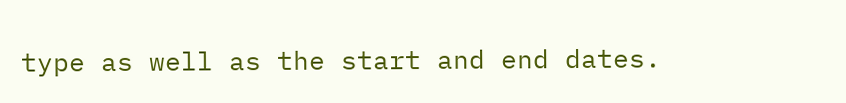type as well as the start and end dates.